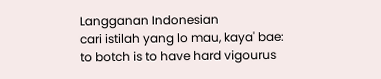Langganan Indonesian
cari istilah yang lo mau, kaya' bae:
to botch is to have hard vigourus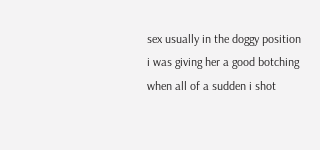sex usually in the doggy position
i was giving her a good botching when all of a sudden i shot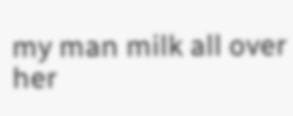my man milk all over her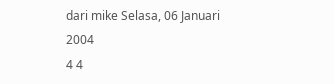dari mike Selasa, 06 Januari 2004
4 4